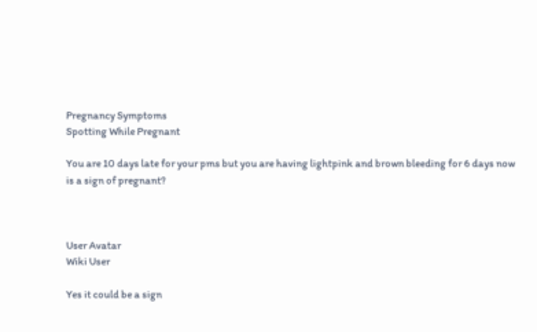Pregnancy Symptoms
Spotting While Pregnant

You are 10 days late for your pms but you are having lightpink and brown bleeding for 6 days now is a sign of pregnant?



User Avatar
Wiki User

Yes it could be a sign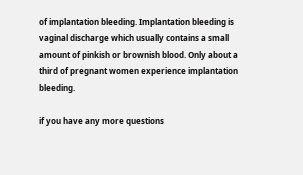of implantation bleeding. Implantation bleeding is vaginal discharge which usually contains a small amount of pinkish or brownish blood. Only about a third of pregnant women experience implantation bleeding.

if you have any more questions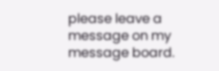please leave a message on my message board.